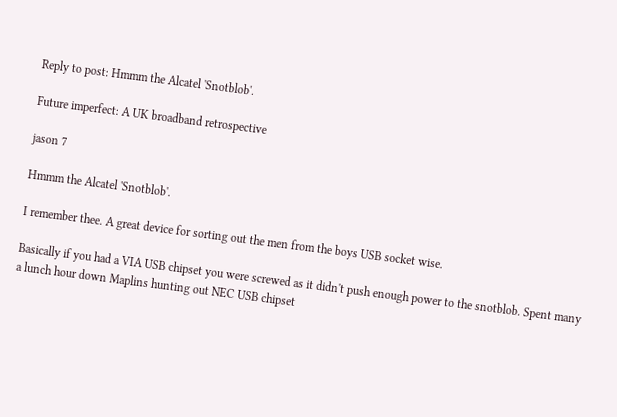Reply to post: Hmmm the Alcatel 'Snotblob'.

Future imperfect: A UK broadband retrospective

jason 7

Hmmm the Alcatel 'Snotblob'.

I remember thee. A great device for sorting out the men from the boys USB socket wise.

Basically if you had a VIA USB chipset you were screwed as it didn't push enough power to the snotblob. Spent many a lunch hour down Maplins hunting out NEC USB chipset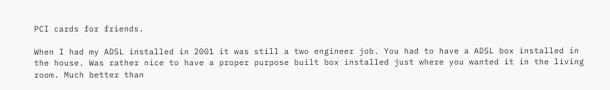PCI cards for friends.

When I had my ADSL installed in 2001 it was still a two engineer job. You had to have a ADSL box installed in the house. Was rather nice to have a proper purpose built box installed just where you wanted it in the living room. Much better than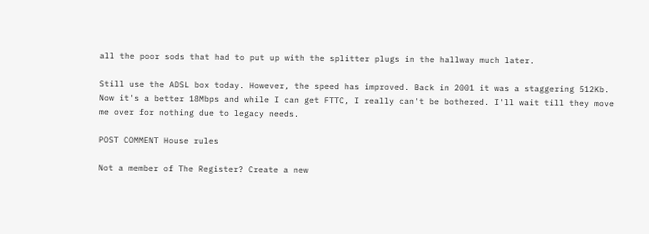all the poor sods that had to put up with the splitter plugs in the hallway much later.

Still use the ADSL box today. However, the speed has improved. Back in 2001 it was a staggering 512Kb. Now it's a better 18Mbps and while I can get FTTC, I really can't be bothered. I'll wait till they move me over for nothing due to legacy needs.

POST COMMENT House rules

Not a member of The Register? Create a new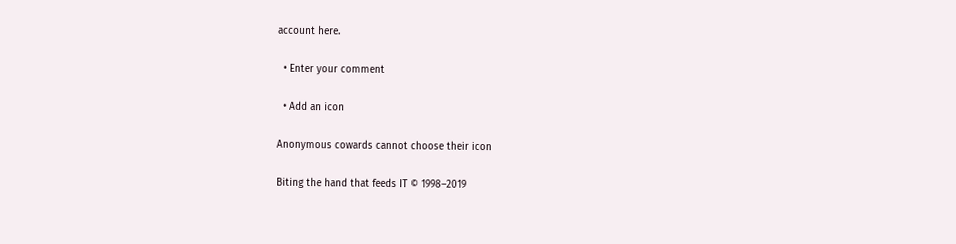account here.

  • Enter your comment

  • Add an icon

Anonymous cowards cannot choose their icon

Biting the hand that feeds IT © 1998–2019